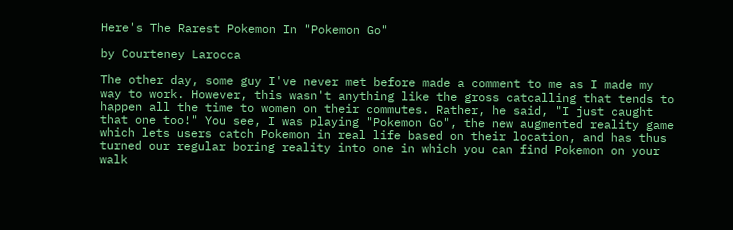Here's The Rarest Pokemon In "Pokemon Go"

by Courteney Larocca

The other day, some guy I've never met before made a comment to me as I made my way to work. However, this wasn't anything like the gross catcalling that tends to happen all the time to women on their commutes. Rather, he said, "I just caught that one too!" You see, I was playing "Pokemon Go", the new augmented reality game which lets users catch Pokemon in real life based on their location, and has thus turned our regular boring reality into one in which you can find Pokemon on your walk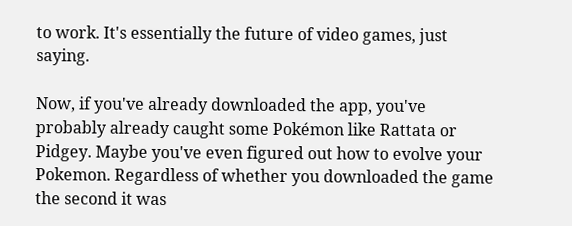to work. It's essentially the future of video games, just saying.

Now, if you've already downloaded the app, you've probably already caught some Pokémon like Rattata or Pidgey. Maybe you've even figured out how to evolve your Pokemon. Regardless of whether you downloaded the game the second it was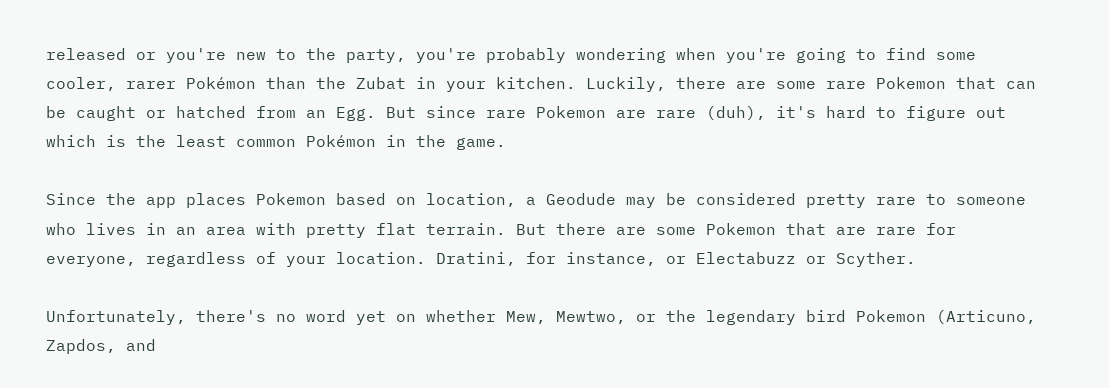released or you're new to the party, you're probably wondering when you're going to find some cooler, rarer Pokémon than the Zubat in your kitchen. Luckily, there are some rare Pokemon that can be caught or hatched from an Egg. But since rare Pokemon are rare (duh), it's hard to figure out which is the least common Pokémon in the game.

Since the app places Pokemon based on location, a Geodude may be considered pretty rare to someone who lives in an area with pretty flat terrain. But there are some Pokemon that are rare for everyone, regardless of your location. Dratini, for instance, or Electabuzz or Scyther.

Unfortunately, there's no word yet on whether Mew, Mewtwo, or the legendary bird Pokemon (Articuno, Zapdos, and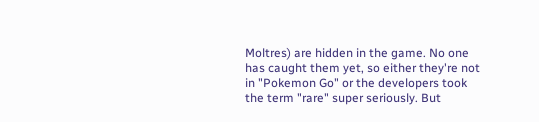Moltres) are hidden in the game. No one has caught them yet, so either they're not in "Pokemon Go" or the developers took the term "rare" super seriously. But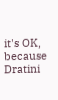it's OK, because Dratini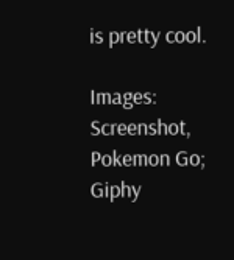is pretty cool.

Images: Screenshot, Pokemon Go; Giphy